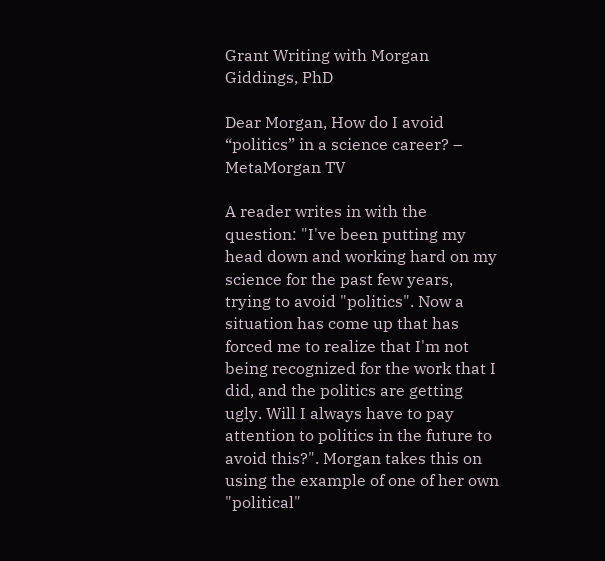Grant Writing with Morgan Giddings, PhD

Dear Morgan, How do I avoid “politics” in a science career? – MetaMorgan TV

A reader writes in with the question: "I've been putting my head down and working hard on my science for the past few years, trying to avoid "politics". Now a situation has come up that has forced me to realize that I'm not being recognized for the work that I did, and the politics are getting ugly. Will I always have to pay attention to politics in the future to avoid this?". Morgan takes this on using the example of one of her own "political"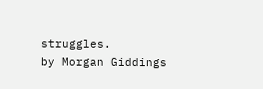struggles.
by Morgan Giddings